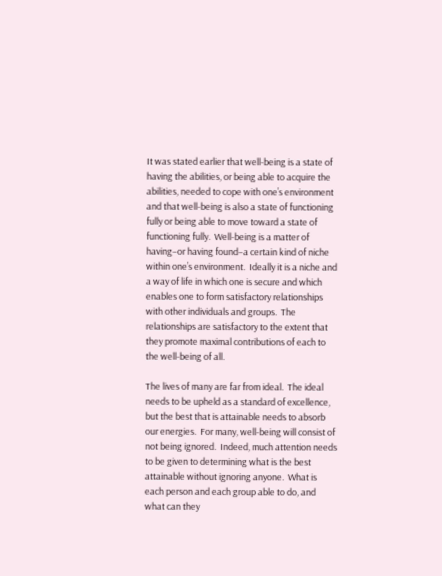It was stated earlier that well-being is a state of having the abilities, or being able to acquire the abilities, needed to cope with one’s environment and that well-being is also a state of functioning fully or being able to move toward a state of functioning fully.  Well-being is a matter of having–or having found–a certain kind of niche within one’s environment.  Ideally it is a niche and a way of life in which one is secure and which enables one to form satisfactory relationships with other individuals and groups.  The relationships are satisfactory to the extent that they promote maximal contributions of each to the well-being of all.

The lives of many are far from ideal.  The ideal needs to be upheld as a standard of excellence, but the best that is attainable needs to absorb our energies.  For many, well-being will consist of not being ignored.  Indeed, much attention needs to be given to determining what is the best attainable without ignoring anyone.  What is each person and each group able to do, and what can they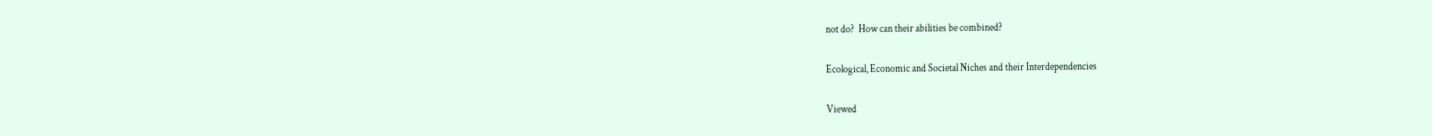not do?  How can their abilities be combined?

Ecological, Economic and Societal Niches and their Interdependencies

Viewed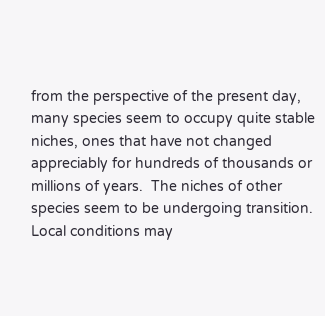from the perspective of the present day, many species seem to occupy quite stable niches, ones that have not changed appreciably for hundreds of thousands or millions of years.  The niches of other species seem to be undergoing transition.  Local conditions may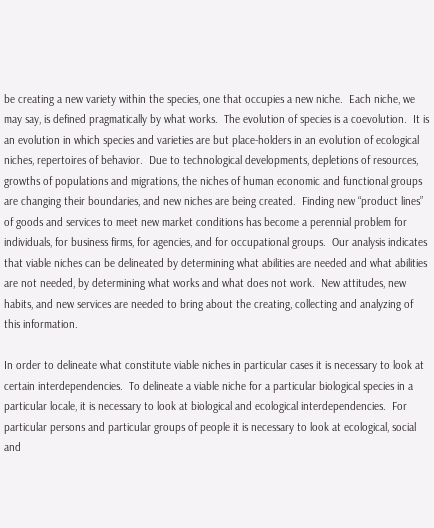be creating a new variety within the species, one that occupies a new niche.  Each niche, we may say, is defined pragmatically by what works.  The evolution of species is a coevolution.  It is an evolution in which species and varieties are but place-holders in an evolution of ecological niches, repertoires of behavior.  Due to technological developments, depletions of resources, growths of populations and migrations, the niches of human economic and functional groups are changing their boundaries, and new niches are being created.  Finding new “product lines” of goods and services to meet new market conditions has become a perennial problem for individuals, for business firms, for agencies, and for occupational groups.  Our analysis indicates that viable niches can be delineated by determining what abilities are needed and what abilities are not needed, by determining what works and what does not work.  New attitudes, new habits, and new services are needed to bring about the creating, collecting and analyzing of this information.

In order to delineate what constitute viable niches in particular cases it is necessary to look at certain interdependencies.  To delineate a viable niche for a particular biological species in a particular locale, it is necessary to look at biological and ecological interdependencies.  For particular persons and particular groups of people it is necessary to look at ecological, social and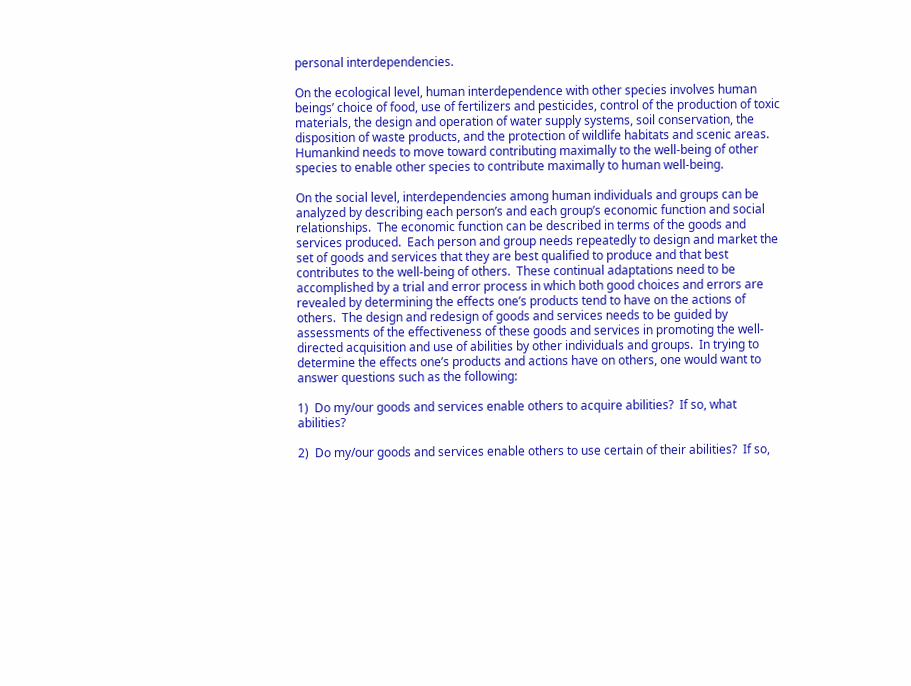personal interdependencies.

On the ecological level, human interdependence with other species involves human beings’ choice of food, use of fertilizers and pesticides, control of the production of toxic materials, the design and operation of water supply systems, soil conservation, the disposition of waste products, and the protection of wildlife habitats and scenic areas.  Humankind needs to move toward contributing maximally to the well-being of other species to enable other species to contribute maximally to human well-being.

On the social level, interdependencies among human individuals and groups can be analyzed by describing each person’s and each group’s economic function and social relationships.  The economic function can be described in terms of the goods and services produced.  Each person and group needs repeatedly to design and market the set of goods and services that they are best qualified to produce and that best contributes to the well-being of others.  These continual adaptations need to be accomplished by a trial and error process in which both good choices and errors are revealed by determining the effects one’s products tend to have on the actions of others.  The design and redesign of goods and services needs to be guided by assessments of the effectiveness of these goods and services in promoting the well-directed acquisition and use of abilities by other individuals and groups.  In trying to determine the effects one’s products and actions have on others, one would want to answer questions such as the following:

1)  Do my/our goods and services enable others to acquire abilities?  If so, what abilities?

2)  Do my/our goods and services enable others to use certain of their abilities?  If so,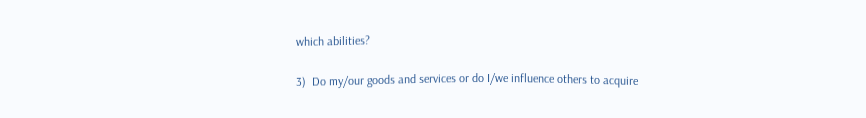which abilities?

3)  Do my/our goods and services or do I/we influence others to acquire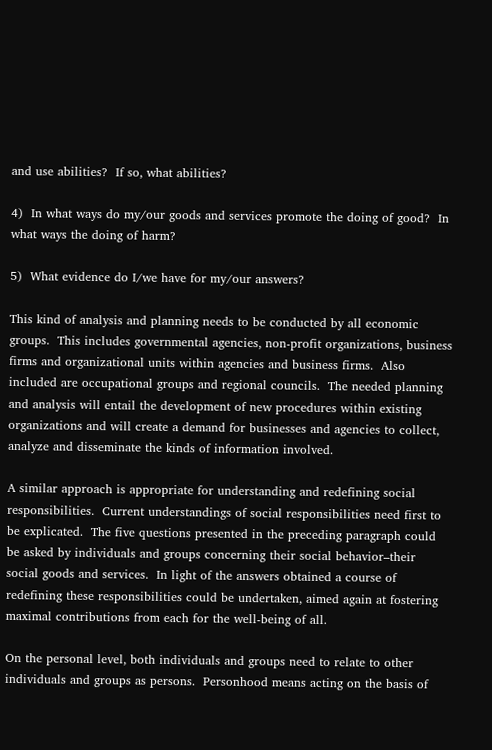and use abilities?  If so, what abilities?

4)  In what ways do my/our goods and services promote the doing of good?  In what ways the doing of harm?

5)  What evidence do I/we have for my/our answers?

This kind of analysis and planning needs to be conducted by all economic groups.  This includes governmental agencies, non-profit organizations, business firms and organizational units within agencies and business firms.  Also included are occupational groups and regional councils.  The needed planning and analysis will entail the development of new procedures within existing organizations and will create a demand for businesses and agencies to collect, analyze and disseminate the kinds of information involved.

A similar approach is appropriate for understanding and redefining social responsibilities.  Current understandings of social responsibilities need first to be explicated.  The five questions presented in the preceding paragraph could be asked by individuals and groups concerning their social behavior–their social goods and services.  In light of the answers obtained a course of redefining these responsibilities could be undertaken, aimed again at fostering maximal contributions from each for the well-being of all.

On the personal level, both individuals and groups need to relate to other individuals and groups as persons.  Personhood means acting on the basis of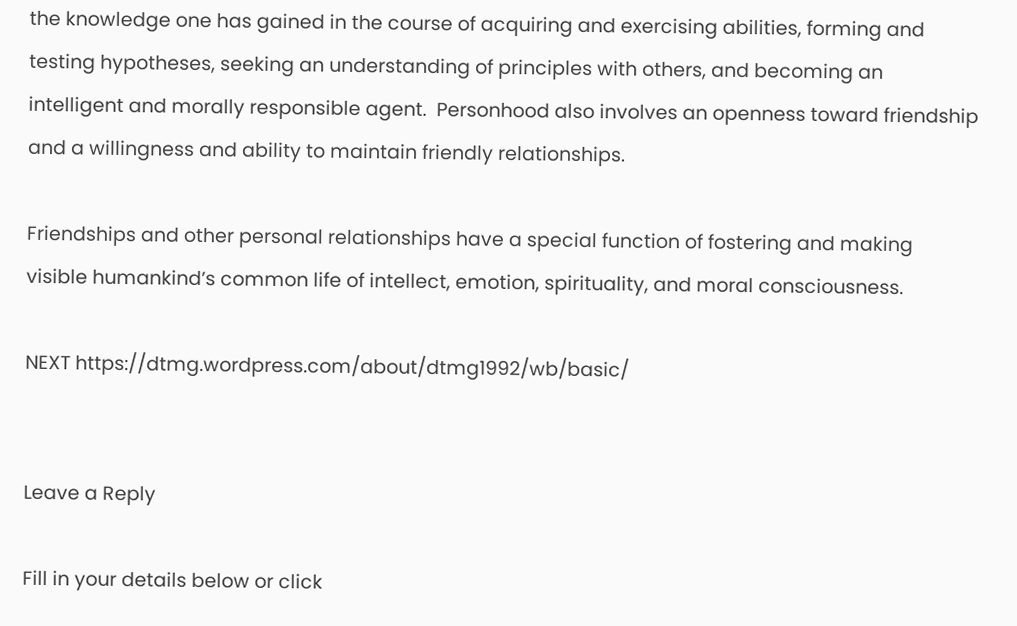the knowledge one has gained in the course of acquiring and exercising abilities, forming and testing hypotheses, seeking an understanding of principles with others, and becoming an intelligent and morally responsible agent.  Personhood also involves an openness toward friendship and a willingness and ability to maintain friendly relationships.

Friendships and other personal relationships have a special function of fostering and making visible humankind’s common life of intellect, emotion, spirituality, and moral consciousness.

NEXT https://dtmg.wordpress.com/about/dtmg1992/wb/basic/


Leave a Reply

Fill in your details below or click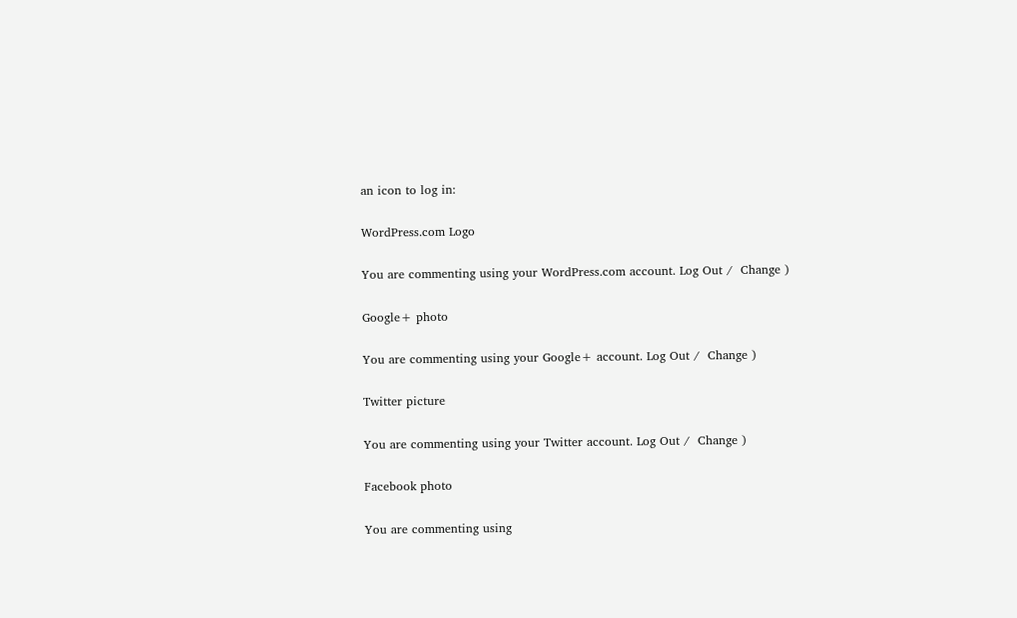an icon to log in:

WordPress.com Logo

You are commenting using your WordPress.com account. Log Out /  Change )

Google+ photo

You are commenting using your Google+ account. Log Out /  Change )

Twitter picture

You are commenting using your Twitter account. Log Out /  Change )

Facebook photo

You are commenting using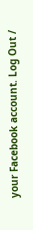your Facebook account. Log Out /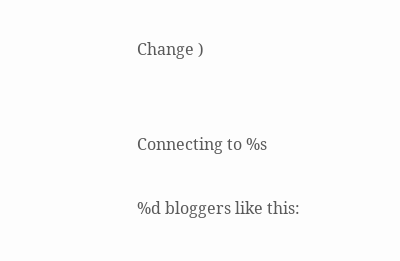Change )


Connecting to %s

%d bloggers like this: